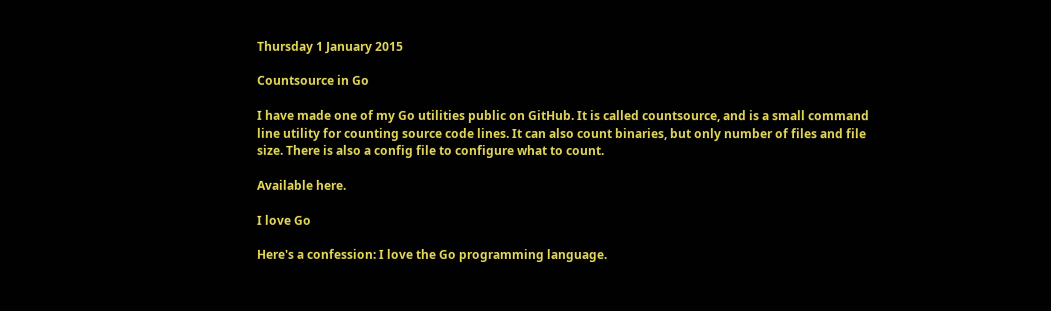Thursday 1 January 2015

Countsource in Go

I have made one of my Go utilities public on GitHub. It is called countsource, and is a small command line utility for counting source code lines. It can also count binaries, but only number of files and file size. There is also a config file to configure what to count.

Available here.

I love Go

Here's a confession: I love the Go programming language.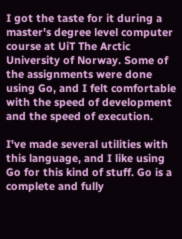I got the taste for it during a master's degree level computer course at UiT The Arctic University of Norway. Some of the assignments were done using Go, and I felt comfortable with the speed of development and the speed of execution.

I've made several utilities with this language, and I like using Go for this kind of stuff. Go is a complete and fully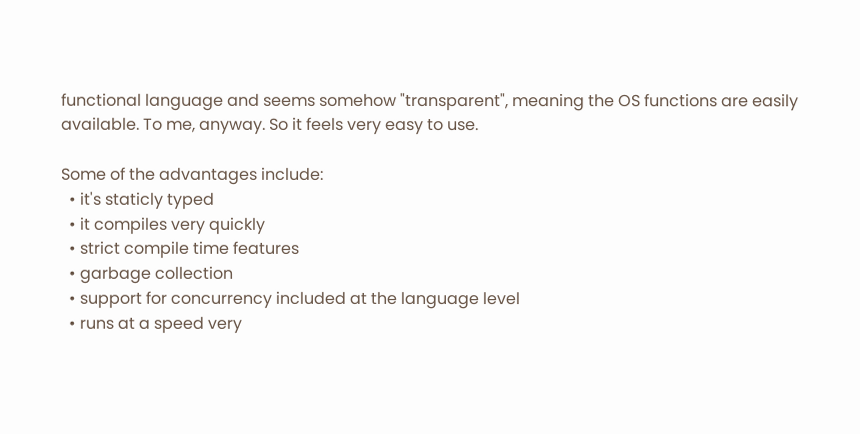functional language and seems somehow "transparent", meaning the OS functions are easily available. To me, anyway. So it feels very easy to use.

Some of the advantages include:
  • it's staticly typed
  • it compiles very quickly
  • strict compile time features
  • garbage collection
  • support for concurrency included at the language level
  • runs at a speed very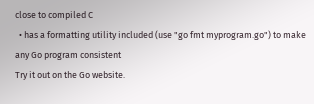close to compiled C
  • has a formatting utility included (use "go fmt myprogram.go") to make any Go program consistent
Try it out on the Go website.